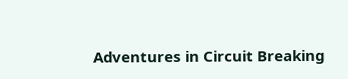Adventures in Circuit Breaking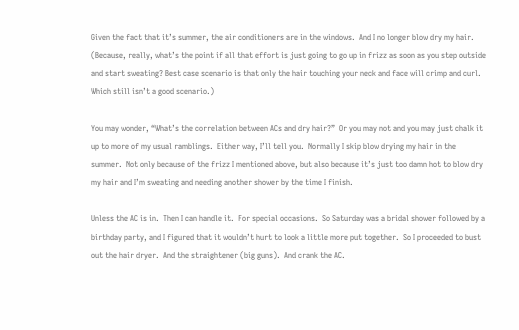Given the fact that it’s summer, the air conditioners are in the windows.  And I no longer blow dry my hair.  (Because, really, what’s the point if all that effort is just going to go up in frizz as soon as you step outside and start sweating? Best case scenario is that only the hair touching your neck and face will crimp and curl.  Which still isn’t a good scenario.)

You may wonder, “What’s the correlation between ACs and dry hair?”  Or you may not and you may just chalk it up to more of my usual ramblings.  Either way, I’ll tell you.  Normally I skip blow drying my hair in the summer.  Not only because of the frizz I mentioned above, but also because it’s just too damn hot to blow dry my hair and I’m sweating and needing another shower by the time I finish.

Unless the AC is in.  Then I can handle it.  For special occasions.  So Saturday was a bridal shower followed by a birthday party, and I figured that it wouldn’t hurt to look a little more put together.  So I proceeded to bust out the hair dryer.  And the straightener (big guns).  And crank the AC.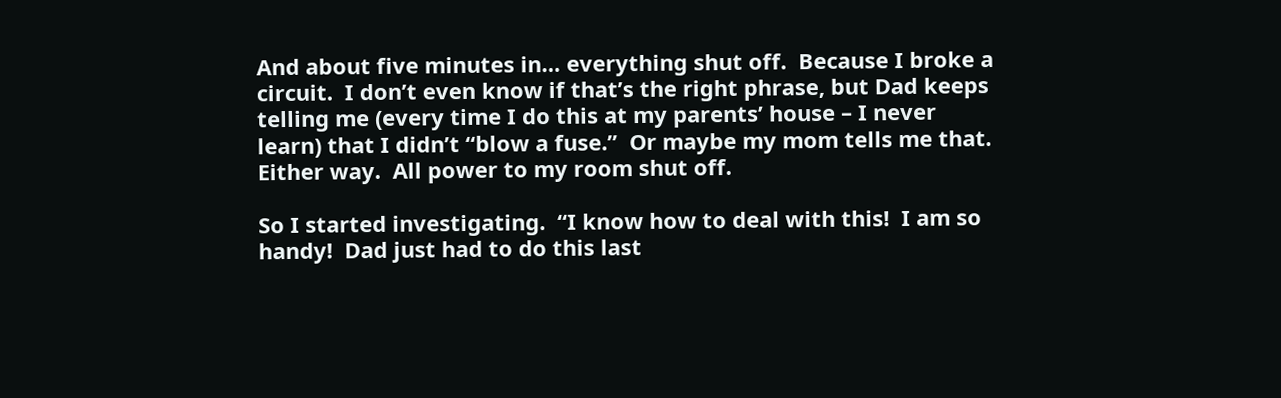And about five minutes in… everything shut off.  Because I broke a circuit.  I don’t even know if that’s the right phrase, but Dad keeps telling me (every time I do this at my parents’ house – I never learn) that I didn’t “blow a fuse.”  Or maybe my mom tells me that.  Either way.  All power to my room shut off.

So I started investigating.  “I know how to deal with this!  I am so handy!  Dad just had to do this last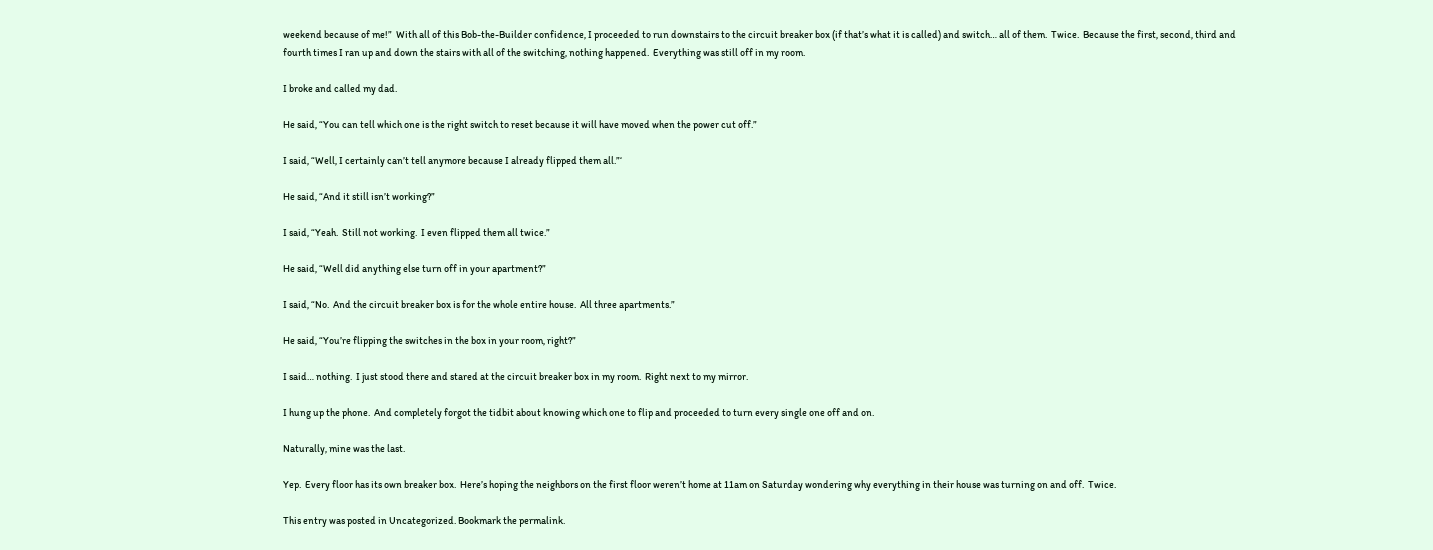weekend because of me!”  With all of this Bob-the-Builder confidence, I proceeded to run downstairs to the circuit breaker box (if that’s what it is called) and switch… all of them.  Twice.  Because the first, second, third and fourth times I ran up and down the stairs with all of the switching, nothing happened.  Everything was still off in my room.

I broke and called my dad.

He said, “You can tell which one is the right switch to reset because it will have moved when the power cut off.”

I said, “Well, I certainly can’t tell anymore because I already flipped them all.”‘

He said, “And it still isn’t working?”

I said, “Yeah.  Still not working.  I even flipped them all twice.”

He said, “Well did anything else turn off in your apartment?”

I said, “No.  And the circuit breaker box is for the whole entire house.  All three apartments.”

He said, “You’re flipping the switches in the box in your room, right?”

I said… nothing.  I just stood there and stared at the circuit breaker box in my room.  Right next to my mirror.

I hung up the phone.  And completely forgot the tidbit about knowing which one to flip and proceeded to turn every single one off and on.

Naturally, mine was the last.

Yep.  Every floor has its own breaker box.  Here’s hoping the neighbors on the first floor weren’t home at 11am on Saturday wondering why everything in their house was turning on and off.  Twice.

This entry was posted in Uncategorized. Bookmark the permalink.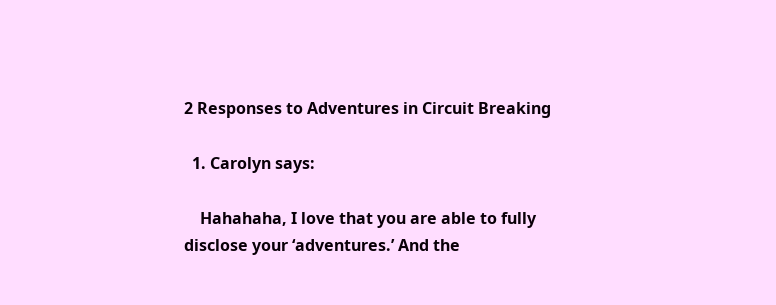2 Responses to Adventures in Circuit Breaking

  1. Carolyn says:

    Hahahaha, I love that you are able to fully disclose your ‘adventures.’ And the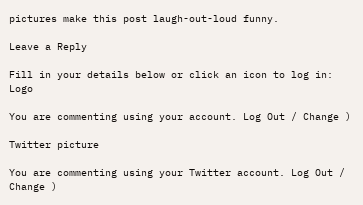pictures make this post laugh-out-loud funny.

Leave a Reply

Fill in your details below or click an icon to log in: Logo

You are commenting using your account. Log Out / Change )

Twitter picture

You are commenting using your Twitter account. Log Out / Change )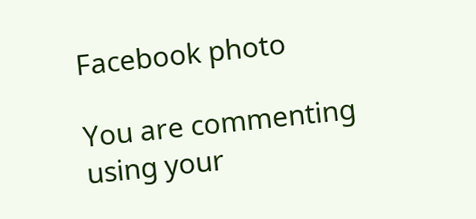Facebook photo

You are commenting using your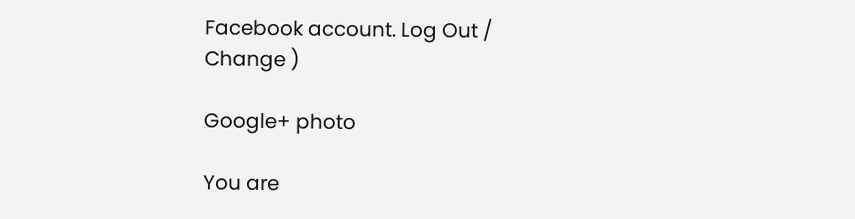Facebook account. Log Out / Change )

Google+ photo

You are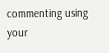commenting using your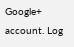Google+ account. Log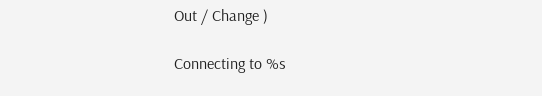Out / Change )

Connecting to %s